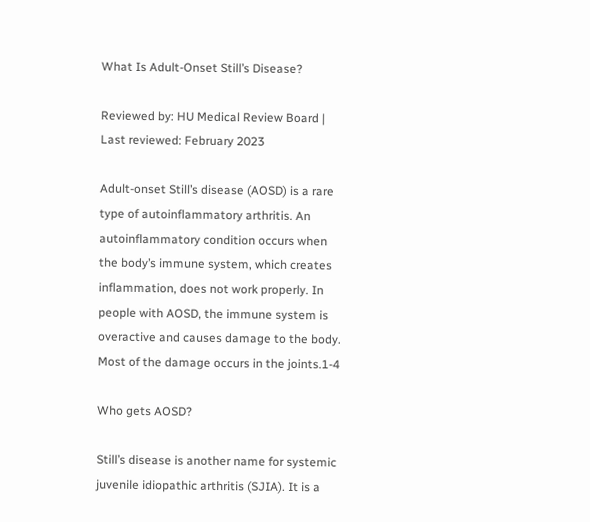What Is Adult-Onset Still’s Disease?

Reviewed by: HU Medical Review Board | Last reviewed: February 2023

Adult-onset Still’s disease (AOSD) is a rare type of autoinflammatory arthritis. An autoinflammatory condition occurs when the body’s immune system, which creates inflammation, does not work properly. In people with AOSD, the immune system is overactive and causes damage to the body. Most of the damage occurs in the joints.1-4

Who gets AOSD?

Still’s disease is another name for systemic juvenile idiopathic arthritis (SJIA). It is a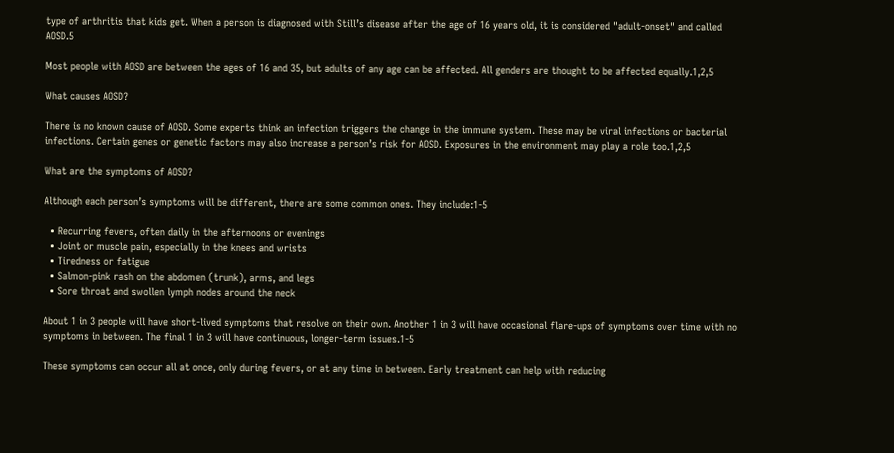type of arthritis that kids get. When a person is diagnosed with Still’s disease after the age of 16 years old, it is considered "adult-onset" and called AOSD.5

Most people with AOSD are between the ages of 16 and 35, but adults of any age can be affected. All genders are thought to be affected equally.1,2,5

What causes AOSD?

There is no known cause of AOSD. Some experts think an infection triggers the change in the immune system. These may be viral infections or bacterial infections. Certain genes or genetic factors may also increase a person’s risk for AOSD. Exposures in the environment may play a role too.1,2,5

What are the symptoms of AOSD?

Although each person’s symptoms will be different, there are some common ones. They include:1-5

  • Recurring fevers, often daily in the afternoons or evenings
  • Joint or muscle pain, especially in the knees and wrists
  • Tiredness or fatigue
  • Salmon-pink rash on the abdomen (trunk), arms, and legs
  • Sore throat and swollen lymph nodes around the neck

About 1 in 3 people will have short-lived symptoms that resolve on their own. Another 1 in 3 will have occasional flare-ups of symptoms over time with no symptoms in between. The final 1 in 3 will have continuous, longer-term issues.1-5

These symptoms can occur all at once, only during fevers, or at any time in between. Early treatment can help with reducing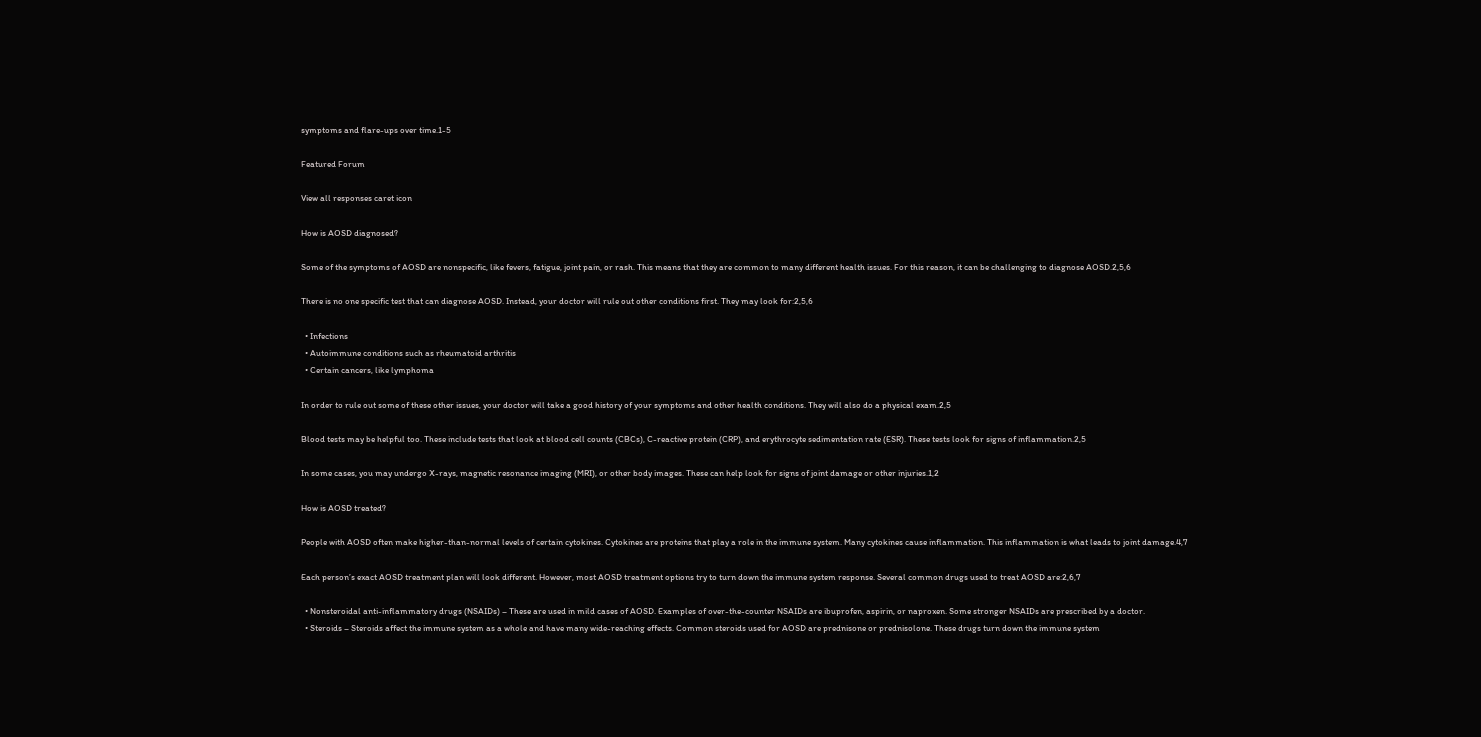symptoms and flare-ups over time.1-5

Featured Forum

View all responses caret icon

How is AOSD diagnosed?

Some of the symptoms of AOSD are nonspecific, like fevers, fatigue, joint pain, or rash. This means that they are common to many different health issues. For this reason, it can be challenging to diagnose AOSD.2,5,6

There is no one specific test that can diagnose AOSD. Instead, your doctor will rule out other conditions first. They may look for:2,5,6

  • Infections
  • Autoimmune conditions such as rheumatoid arthritis
  • Certain cancers, like lymphoma

In order to rule out some of these other issues, your doctor will take a good history of your symptoms and other health conditions. They will also do a physical exam.2,5

Blood tests may be helpful too. These include tests that look at blood cell counts (CBCs), C-reactive protein (CRP), and erythrocyte sedimentation rate (ESR). These tests look for signs of inflammation.2,5

In some cases, you may undergo X-rays, magnetic resonance imaging (MRI), or other body images. These can help look for signs of joint damage or other injuries.1,2

How is AOSD treated?

People with AOSD often make higher-than-normal levels of certain cytokines. Cytokines are proteins that play a role in the immune system. Many cytokines cause inflammation. This inflammation is what leads to joint damage.4,7

Each person’s exact AOSD treatment plan will look different. However, most AOSD treatment options try to turn down the immune system response. Several common drugs used to treat AOSD are:2,6,7

  • Nonsteroidal anti-inflammatory drugs (NSAIDs) – These are used in mild cases of AOSD. Examples of over-the-counter NSAIDs are ibuprofen, aspirin, or naproxen. Some stronger NSAIDs are prescribed by a doctor.
  • Steroids – Steroids affect the immune system as a whole and have many wide-reaching effects. Common steroids used for AOSD are prednisone or prednisolone. These drugs turn down the immune system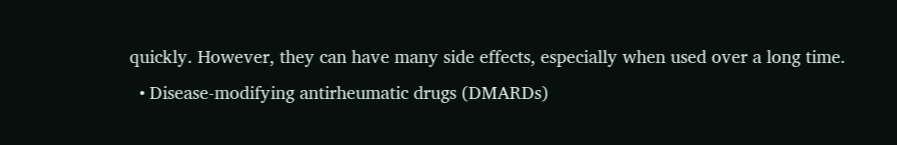quickly. However, they can have many side effects, especially when used over a long time.
  • Disease-modifying antirheumatic drugs (DMARDs)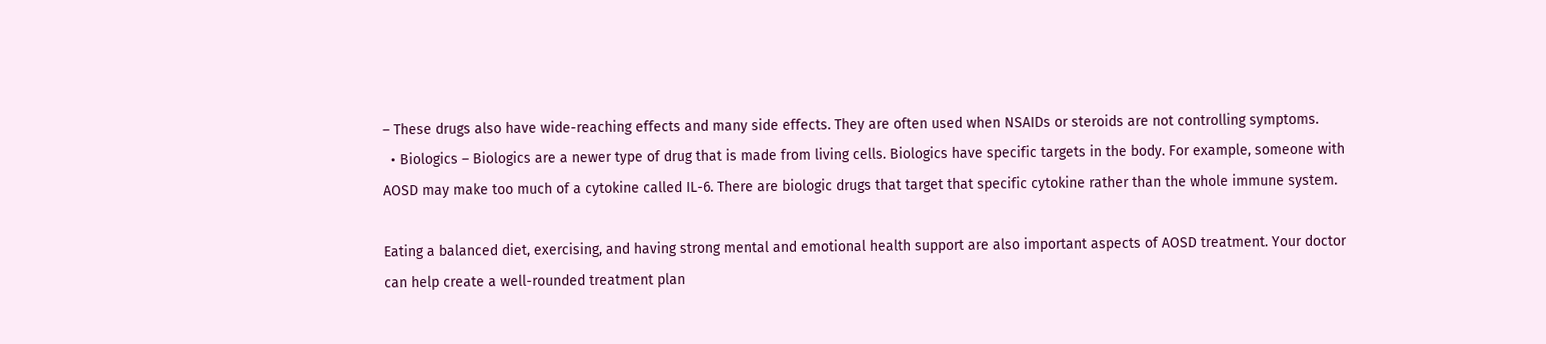– These drugs also have wide-reaching effects and many side effects. They are often used when NSAIDs or steroids are not controlling symptoms.
  • Biologics – Biologics are a newer type of drug that is made from living cells. Biologics have specific targets in the body. For example, someone with AOSD may make too much of a cytokine called IL-6. There are biologic drugs that target that specific cytokine rather than the whole immune system.

Eating a balanced diet, exercising, and having strong mental and emotional health support are also important aspects of AOSD treatment. Your doctor can help create a well-rounded treatment plan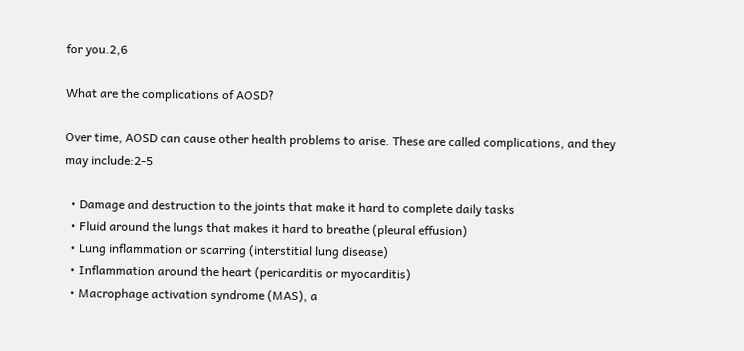for you.2,6

What are the complications of AOSD?

Over time, AOSD can cause other health problems to arise. These are called complications, and they may include:2-5

  • Damage and destruction to the joints that make it hard to complete daily tasks
  • Fluid around the lungs that makes it hard to breathe (pleural effusion)
  • Lung inflammation or scarring (interstitial lung disease)
  • Inflammation around the heart (pericarditis or myocarditis)
  • Macrophage activation syndrome (MAS), a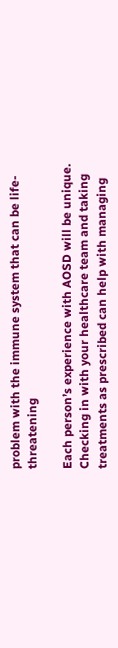problem with the immune system that can be life-threatening

Each person’s experience with AOSD will be unique. Checking in with your healthcare team and taking treatments as prescribed can help with managing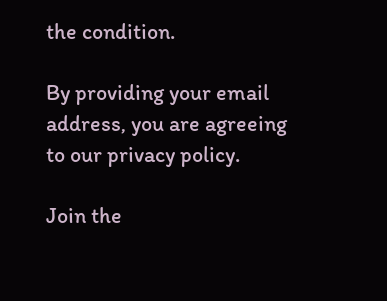the condition.

By providing your email address, you are agreeing to our privacy policy.

Join the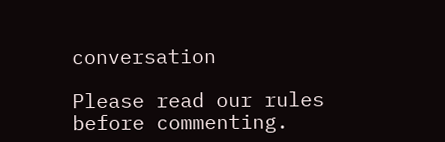conversation

Please read our rules before commenting.